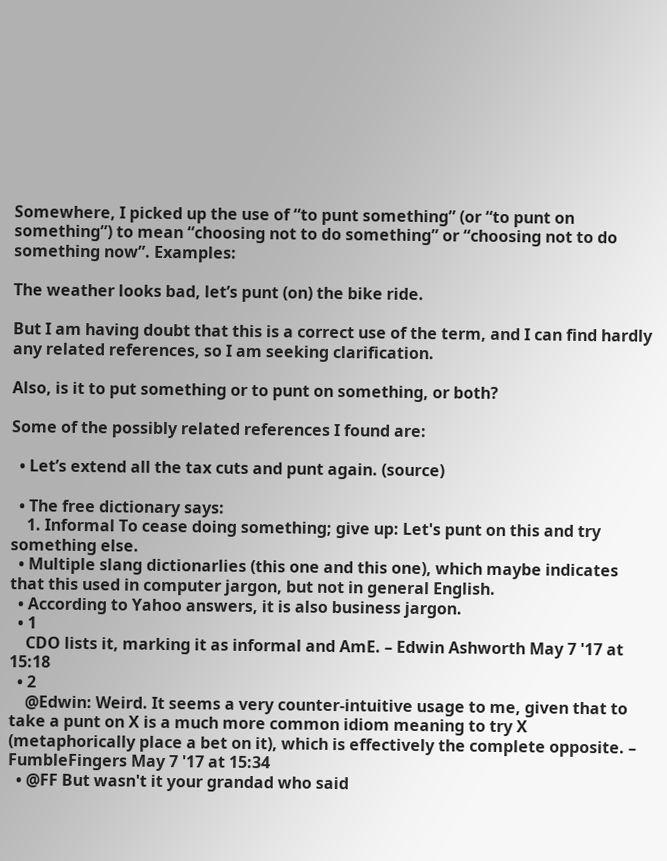Somewhere, I picked up the use of “to punt something” (or “to punt on something”) to mean “choosing not to do something” or “choosing not to do something now”. Examples:

The weather looks bad, let’s punt (on) the bike ride.

But I am having doubt that this is a correct use of the term, and I can find hardly any related references, so I am seeking clarification.

Also, is it to put something or to punt on something, or both?

Some of the possibly related references I found are:

  • Let’s extend all the tax cuts and punt again. (source)

  • The free dictionary says:
    1. Informal To cease doing something; give up: Let's punt on this and try something else.
  • Multiple slang dictionarlies (this one and this one), which maybe indicates that this used in computer jargon, but not in general English.
  • According to Yahoo answers, it is also business jargon.
  • 1
    CDO lists it, marking it as informal and AmE. – Edwin Ashworth May 7 '17 at 15:18
  • 2
    @Edwin: Weird. It seems a very counter-intuitive usage to me, given that to take a punt on X is a much more common idiom meaning to try X (metaphorically place a bet on it), which is effectively the complete opposite. – FumbleFingers May 7 '17 at 15:34
  • @FF But wasn't it your grandad who said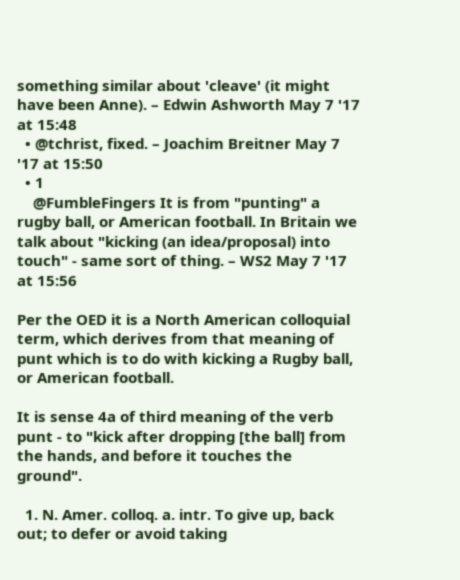something similar about 'cleave' (it might have been Anne). – Edwin Ashworth May 7 '17 at 15:48
  • @tchrist, fixed. – Joachim Breitner May 7 '17 at 15:50
  • 1
    @FumbleFingers It is from "punting" a rugby ball, or American football. In Britain we talk about "kicking (an idea/proposal) into touch" - same sort of thing. – WS2 May 7 '17 at 15:56

Per the OED it is a North American colloquial term, which derives from that meaning of punt which is to do with kicking a Rugby ball, or American football.

It is sense 4a of third meaning of the verb punt - to "kick after dropping [the ball] from the hands, and before it touches the ground".

  1. N. Amer. colloq. a. intr. To give up, back out; to defer or avoid taking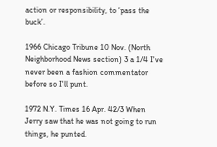action or responsibility, to ‘pass the buck’.

1966 Chicago Tribune 10 Nov. (North Neighborhood News section) 3 a 1/4 I've never been a fashion commentator before so I'll punt.

1972 N.Y. Times 16 Apr. 42/3 When Jerry saw that he was not going to run things, he punted.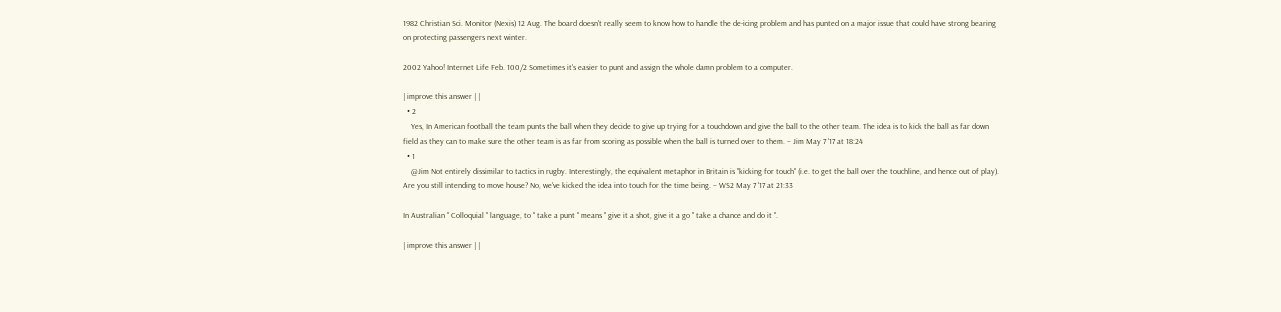1982 Christian Sci. Monitor (Nexis) 12 Aug. The board doesn't really seem to know how to handle the de-icing problem and has punted on a major issue that could have strong bearing on protecting passengers next winter.

2002 Yahoo! Internet Life Feb. 100/2 Sometimes it's easier to punt and assign the whole damn problem to a computer.

| improve this answer | |
  • 2
    Yes, In American football the team punts the ball when they decide to give up trying for a touchdown and give the ball to the other team. The idea is to kick the ball as far down field as they can to make sure the other team is as far from scoring as possible when the ball is turned over to them. – Jim May 7 '17 at 18:24
  • 1
    @Jim Not entirely dissimilar to tactics in rugby. Interestingly, the equivalent metaphor in Britain is "kicking for touch" (i.e. to get the ball over the touchline, and hence out of play). Are you still intending to move house? No, we've kicked the idea into touch for the time being. – WS2 May 7 '17 at 21:33

In Australian " Colloquial " language, to " take a punt " means " give it a shot, give it a go " take a chance and do it ".

| improve this answer | |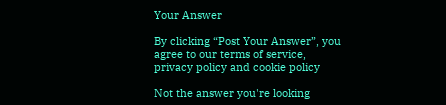Your Answer

By clicking “Post Your Answer”, you agree to our terms of service, privacy policy and cookie policy

Not the answer you're looking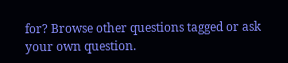for? Browse other questions tagged or ask your own question.